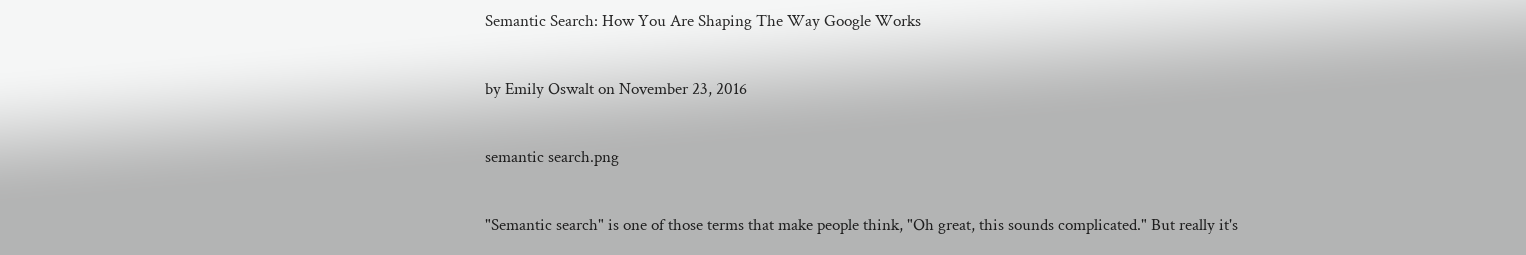Semantic Search: How You Are Shaping The Way Google Works

by Emily Oswalt on November 23, 2016

semantic search.png

"Semantic search" is one of those terms that make people think, "Oh great, this sounds complicated." But really it's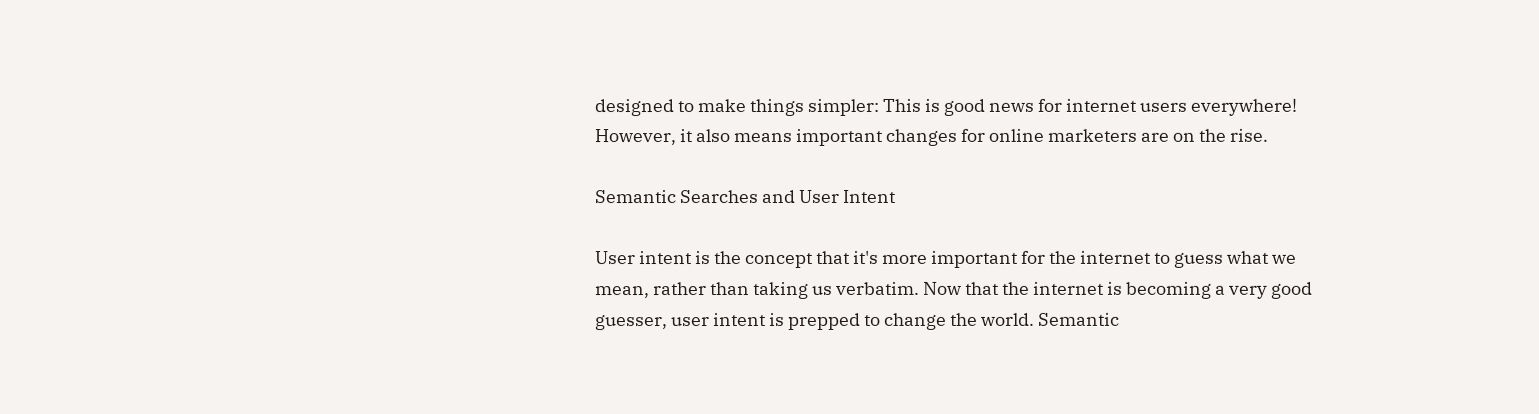designed to make things simpler: This is good news for internet users everywhere! However, it also means important changes for online marketers are on the rise.

Semantic Searches and User Intent

User intent is the concept that it's more important for the internet to guess what we mean, rather than taking us verbatim. Now that the internet is becoming a very good guesser, user intent is prepped to change the world. Semantic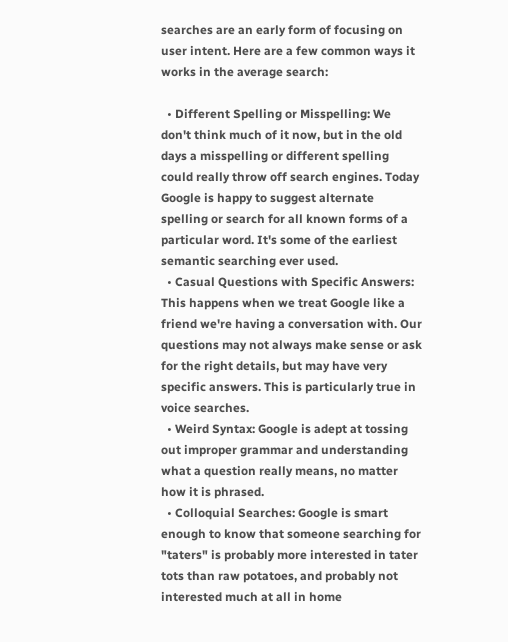searches are an early form of focusing on user intent. Here are a few common ways it works in the average search:

  • Different Spelling or Misspelling: We don't think much of it now, but in the old days a misspelling or different spelling could really throw off search engines. Today Google is happy to suggest alternate spelling or search for all known forms of a particular word. It's some of the earliest semantic searching ever used.
  • Casual Questions with Specific Answers: This happens when we treat Google like a friend we're having a conversation with. Our questions may not always make sense or ask for the right details, but may have very specific answers. This is particularly true in voice searches.
  • Weird Syntax: Google is adept at tossing out improper grammar and understanding what a question really means, no matter how it is phrased.
  • Colloquial Searches: Google is smart enough to know that someone searching for "taters" is probably more interested in tater tots than raw potatoes, and probably not interested much at all in home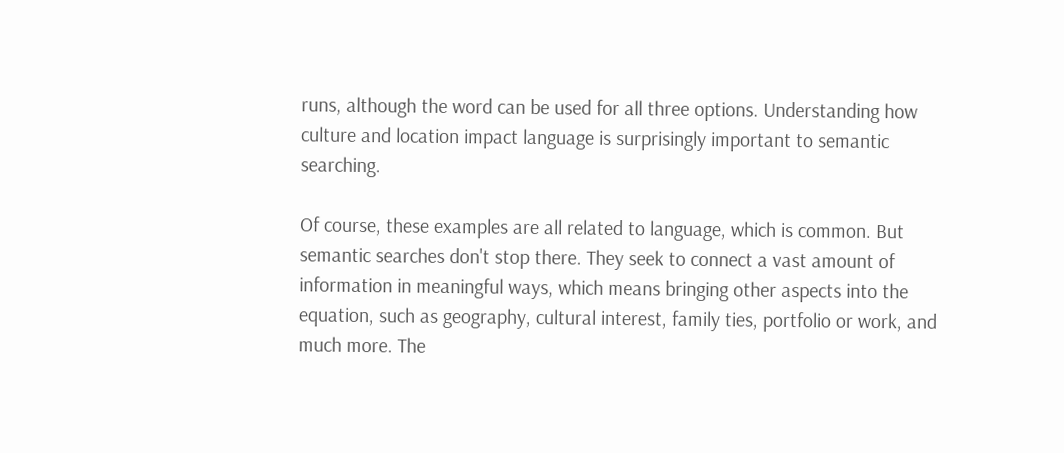runs, although the word can be used for all three options. Understanding how culture and location impact language is surprisingly important to semantic searching.

Of course, these examples are all related to language, which is common. But semantic searches don't stop there. They seek to connect a vast amount of information in meaningful ways, which means bringing other aspects into the equation, such as geography, cultural interest, family ties, portfolio or work, and much more. The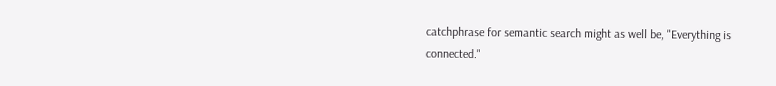catchphrase for semantic search might as well be, "Everything is connected."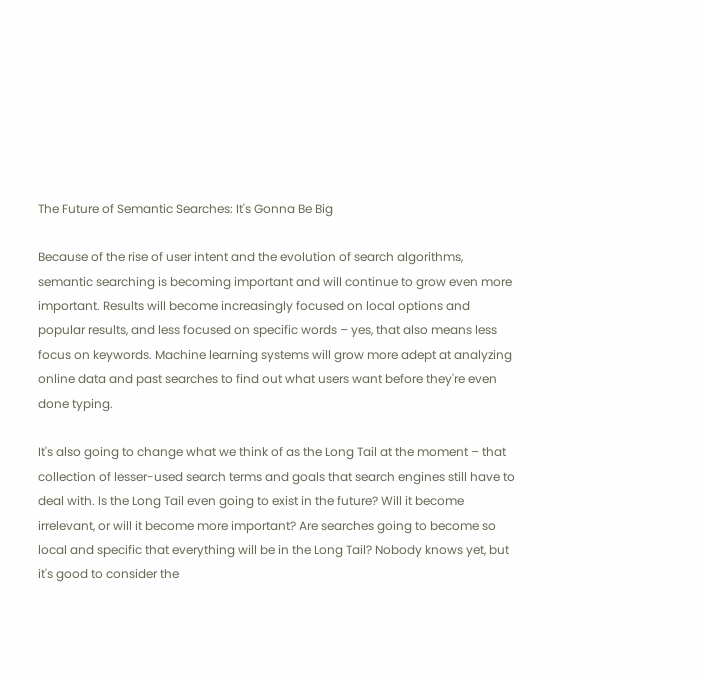The Future of Semantic Searches: It's Gonna Be Big

Because of the rise of user intent and the evolution of search algorithms, semantic searching is becoming important and will continue to grow even more important. Results will become increasingly focused on local options and popular results, and less focused on specific words – yes, that also means less focus on keywords. Machine learning systems will grow more adept at analyzing online data and past searches to find out what users want before they're even done typing.

It's also going to change what we think of as the Long Tail at the moment – that collection of lesser-used search terms and goals that search engines still have to deal with. Is the Long Tail even going to exist in the future? Will it become irrelevant, or will it become more important? Are searches going to become so local and specific that everything will be in the Long Tail? Nobody knows yet, but it's good to consider the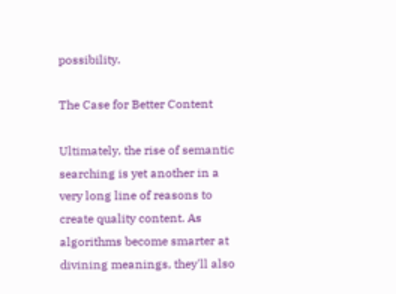possibility.

The Case for Better Content

Ultimately, the rise of semantic searching is yet another in a very long line of reasons to create quality content. As algorithms become smarter at divining meanings, they'll also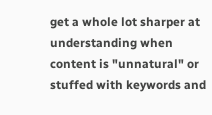get a whole lot sharper at understanding when content is "unnatural" or stuffed with keywords and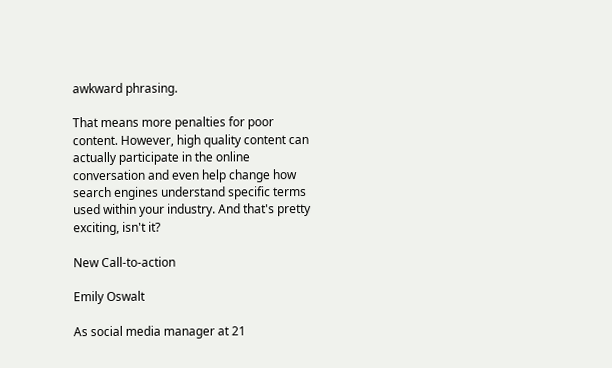awkward phrasing.

That means more penalties for poor content. However, high quality content can actually participate in the online conversation and even help change how search engines understand specific terms used within your industry. And that's pretty exciting, isn't it?

New Call-to-action

Emily Oswalt

As social media manager at 21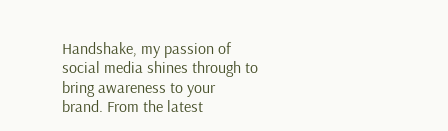Handshake, my passion of social media shines through to bring awareness to your brand. From the latest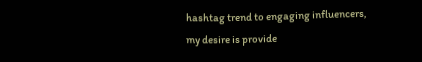hashtag trend to engaging influencers, my desire is provide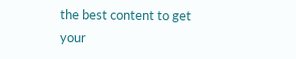the best content to get your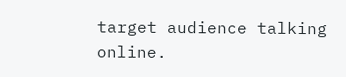target audience talking online.